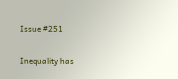Issue #251

Inequality has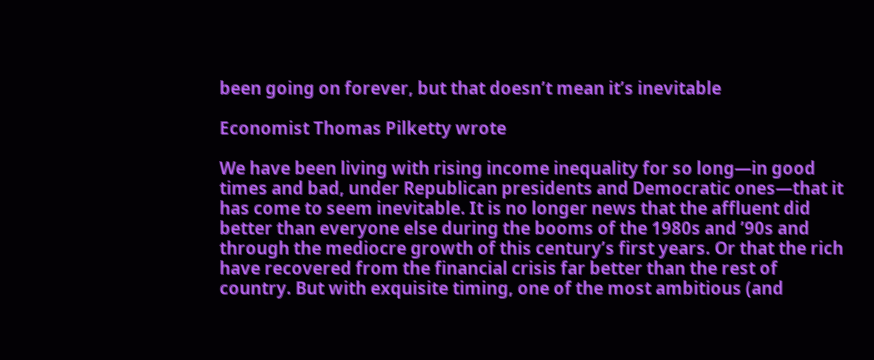been going on forever, but that doesn’t mean it’s inevitable

Economist Thomas Pilketty wrote

We have been living with rising income inequality for so long—in good times and bad, under Republican presidents and Democratic ones—that it has come to seem inevitable. It is no longer news that the affluent did better than everyone else during the booms of the 1980s and ’90s and through the mediocre growth of this century’s first years. Or that the rich have recovered from the financial crisis far better than the rest of country. But with exquisite timing, one of the most ambitious (and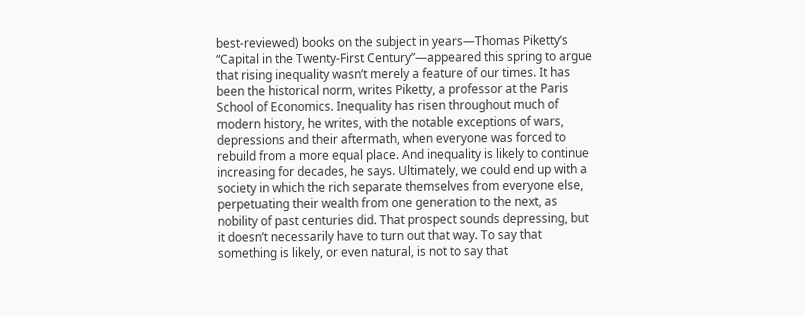best-reviewed) books on the subject in years—Thomas Piketty’s “Capital in the Twenty-First Century”—appeared this spring to argue that rising inequality wasn’t merely a feature of our times. It has been the historical norm, writes Piketty, a professor at the Paris School of Economics. Inequality has risen throughout much of modern history, he writes, with the notable exceptions of wars, depressions and their aftermath, when everyone was forced to rebuild from a more equal place. And inequality is likely to continue increasing for decades, he says. Ultimately, we could end up with a society in which the rich separate themselves from everyone else, perpetuating their wealth from one generation to the next, as nobility of past centuries did. That prospect sounds depressing, but it doesn’t necessarily have to turn out that way. To say that something is likely, or even natural, is not to say that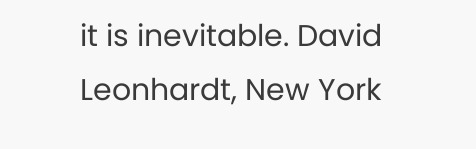it is inevitable. David Leonhardt, New York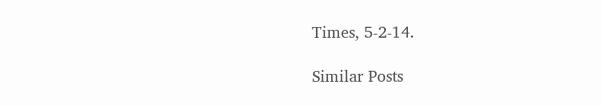Times, 5-2-14.

Similar Posts